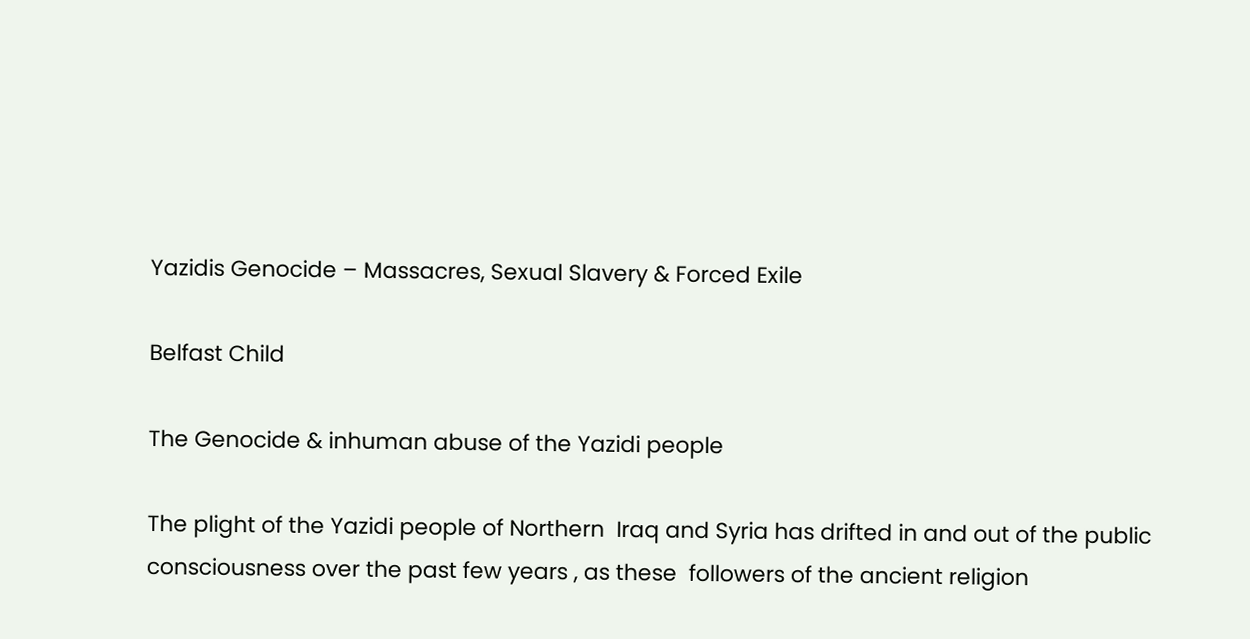Yazidis Genocide – Massacres, Sexual Slavery & Forced Exile

Belfast Child

The Genocide & inhuman abuse of the Yazidi people

The plight of the Yazidi people of Northern  Iraq and Syria has drifted in and out of the public consciousness over the past few years , as these  followers of the ancient religion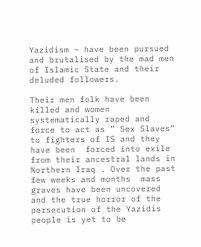Yazidism – have been pursued and brutalised by the mad men of Islamic State and their deluded followers.

Their men folk have been killed and women systematically raped and force to act as ” Sex Slaves”  to fighters of IS and they have been  forced into exile  from their ancestral lands in Northern Iraq . Over the past few weeks and months  mass graves have been uncovered and the true horror of the persecution of the Yazidis people is yet to be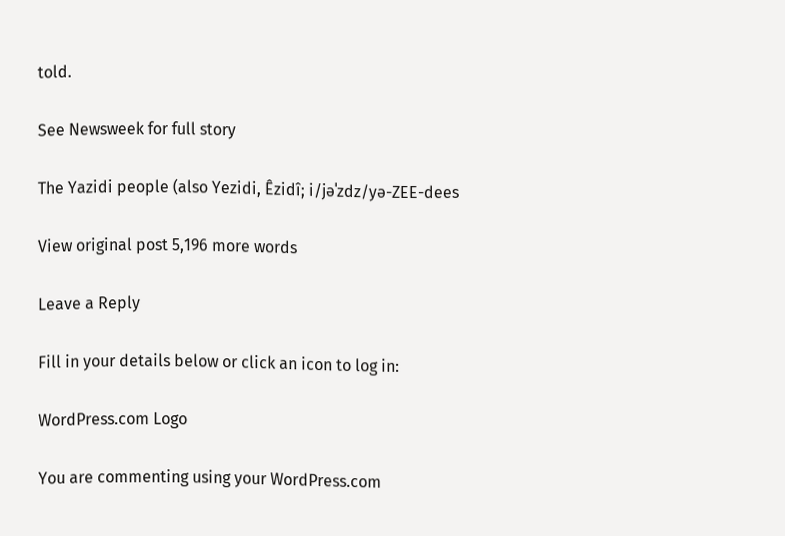told.

See Newsweek for full story

The Yazidi people (also Yezidi, Êzidî; i/jəˈzdz/yə-ZEE-dees

View original post 5,196 more words

Leave a Reply

Fill in your details below or click an icon to log in:

WordPress.com Logo

You are commenting using your WordPress.com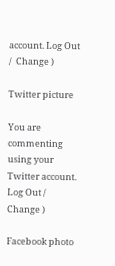account. Log Out /  Change )

Twitter picture

You are commenting using your Twitter account. Log Out /  Change )

Facebook photo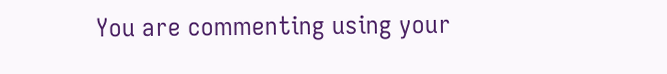You are commenting using your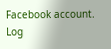Facebook account. Log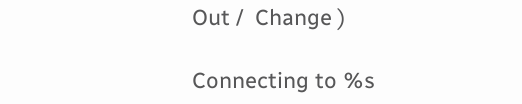Out /  Change )

Connecting to %s